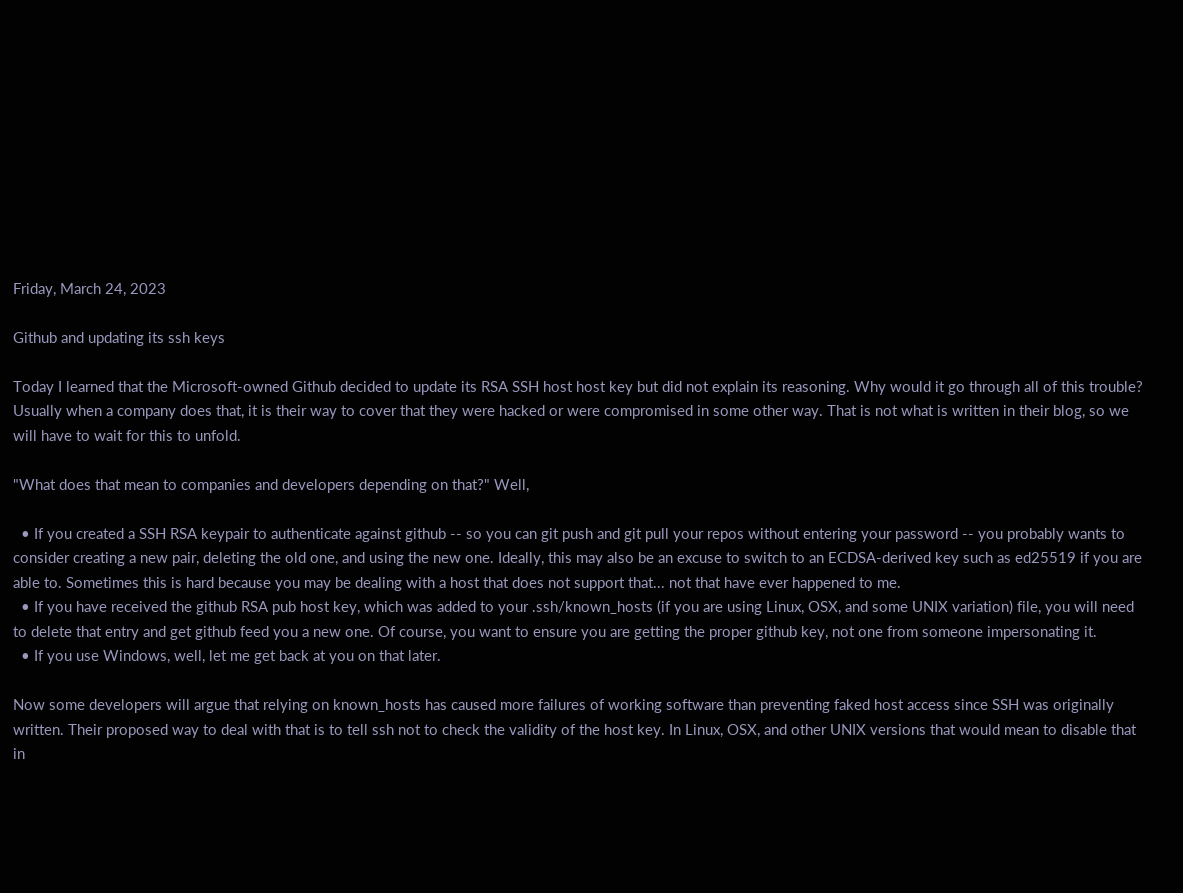Friday, March 24, 2023

Github and updating its ssh keys

Today I learned that the Microsoft-owned Github decided to update its RSA SSH host host key but did not explain its reasoning. Why would it go through all of this trouble? Usually when a company does that, it is their way to cover that they were hacked or were compromised in some other way. That is not what is written in their blog, so we will have to wait for this to unfold.

"What does that mean to companies and developers depending on that?" Well,

  • If you created a SSH RSA keypair to authenticate against github -- so you can git push and git pull your repos without entering your password -- you probably wants to consider creating a new pair, deleting the old one, and using the new one. Ideally, this may also be an excuse to switch to an ECDSA-derived key such as ed25519 if you are able to. Sometimes this is hard because you may be dealing with a host that does not support that... not that have ever happened to me.
  • If you have received the github RSA pub host key, which was added to your .ssh/known_hosts (if you are using Linux, OSX, and some UNIX variation) file, you will need to delete that entry and get github feed you a new one. Of course, you want to ensure you are getting the proper github key, not one from someone impersonating it.
  • If you use Windows, well, let me get back at you on that later.

Now some developers will argue that relying on known_hosts has caused more failures of working software than preventing faked host access since SSH was originally written. Their proposed way to deal with that is to tell ssh not to check the validity of the host key. In Linux, OSX, and other UNIX versions that would mean to disable that in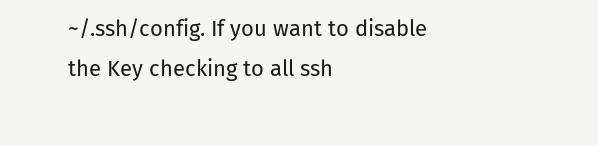~/.ssh/config. If you want to disable the Key checking to all ssh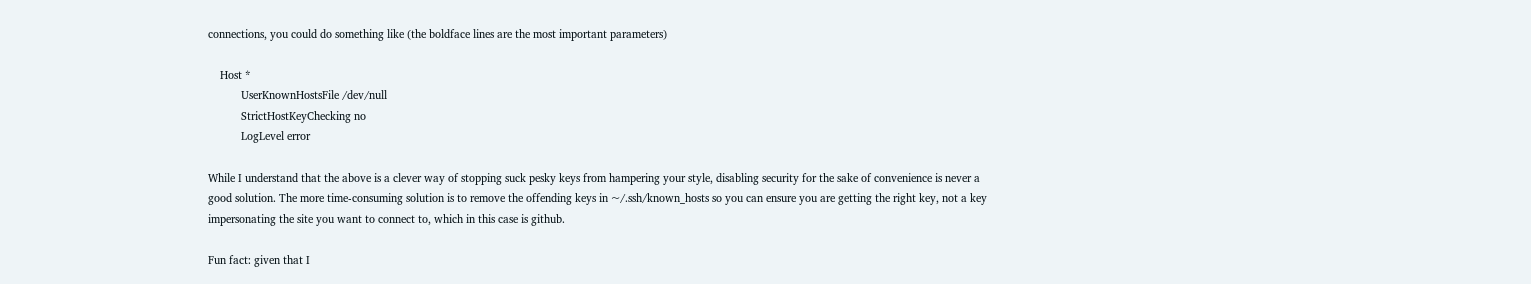connections, you could do something like (the boldface lines are the most important parameters)

    Host *
           UserKnownHostsFile /dev/null
           StrictHostKeyChecking no
           LogLevel error

While I understand that the above is a clever way of stopping suck pesky keys from hampering your style, disabling security for the sake of convenience is never a good solution. The more time-consuming solution is to remove the offending keys in ~/.ssh/known_hosts so you can ensure you are getting the right key, not a key impersonating the site you want to connect to, which in this case is github.

Fun fact: given that I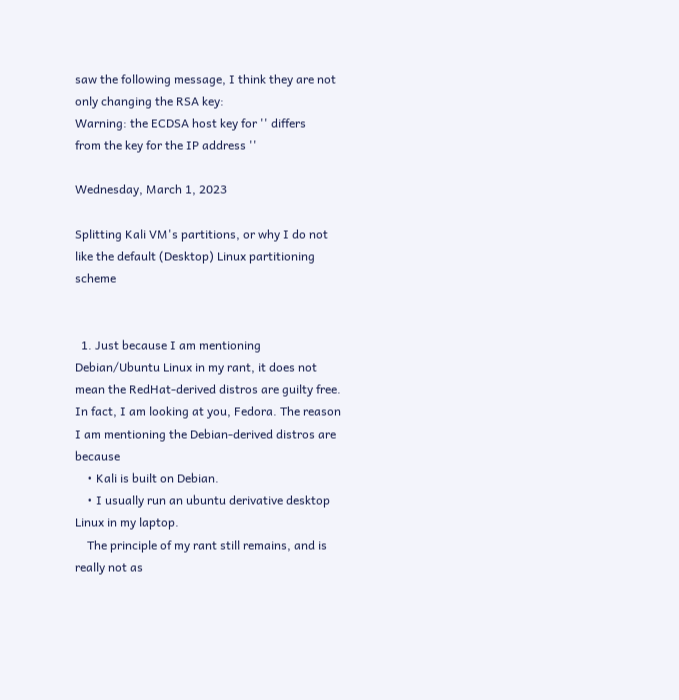saw the following message, I think they are not only changing the RSA key:
Warning: the ECDSA host key for '' differs
from the key for the IP address ''

Wednesday, March 1, 2023

Splitting Kali VM's partitions, or why I do not like the default (Desktop) Linux partitioning scheme


  1. Just because I am mentioning Debian/Ubuntu Linux in my rant, it does not mean the RedHat-derived distros are guilty free. In fact, I am looking at you, Fedora. The reason I am mentioning the Debian-derived distros are because
    • Kali is built on Debian.
    • I usually run an ubuntu derivative desktop Linux in my laptop.
    The principle of my rant still remains, and is really not as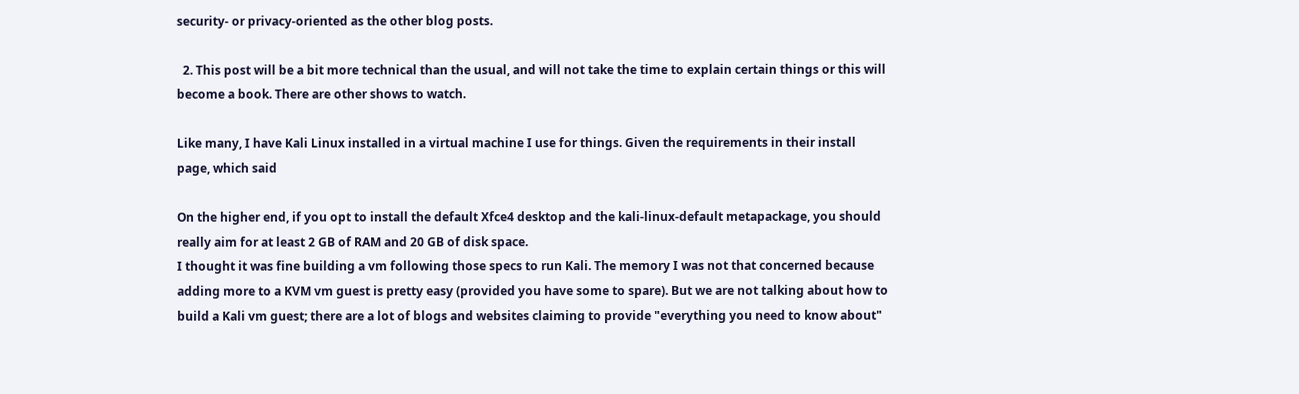security- or privacy-oriented as the other blog posts.

  2. This post will be a bit more technical than the usual, and will not take the time to explain certain things or this will become a book. There are other shows to watch.

Like many, I have Kali Linux installed in a virtual machine I use for things. Given the requirements in their install page, which said

On the higher end, if you opt to install the default Xfce4 desktop and the kali-linux-default metapackage, you should really aim for at least 2 GB of RAM and 20 GB of disk space.
I thought it was fine building a vm following those specs to run Kali. The memory I was not that concerned because adding more to a KVM vm guest is pretty easy (provided you have some to spare). But we are not talking about how to build a Kali vm guest; there are a lot of blogs and websites claiming to provide "everything you need to know about"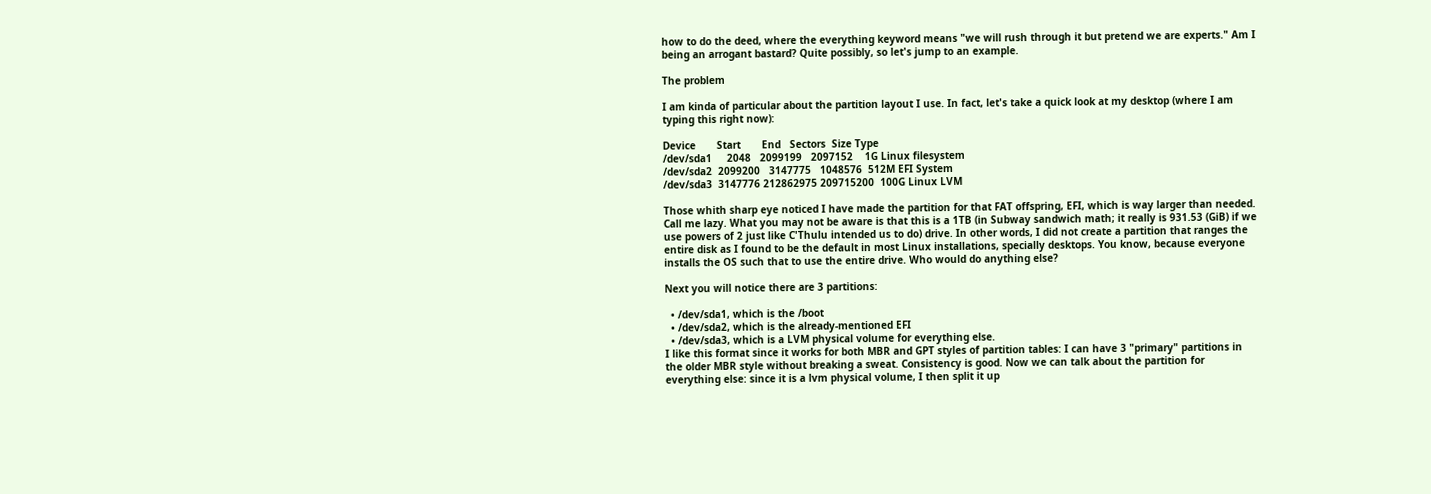how to do the deed, where the everything keyword means "we will rush through it but pretend we are experts." Am I being an arrogant bastard? Quite possibly, so let's jump to an example.

The problem

I am kinda of particular about the partition layout I use. In fact, let's take a quick look at my desktop (where I am typing this right now):

Device       Start       End   Sectors  Size Type
/dev/sda1     2048   2099199   2097152    1G Linux filesystem
/dev/sda2  2099200   3147775   1048576  512M EFI System
/dev/sda3  3147776 212862975 209715200  100G Linux LVM

Those whith sharp eye noticed I have made the partition for that FAT offspring, EFI, which is way larger than needed. Call me lazy. What you may not be aware is that this is a 1TB (in Subway sandwich math; it really is 931.53 (GiB) if we use powers of 2 just like C'Thulu intended us to do) drive. In other words, I did not create a partition that ranges the entire disk as I found to be the default in most Linux installations, specially desktops. You know, because everyone installs the OS such that to use the entire drive. Who would do anything else?

Next you will notice there are 3 partitions:

  • /dev/sda1, which is the /boot
  • /dev/sda2, which is the already-mentioned EFI
  • /dev/sda3, which is a LVM physical volume for everything else.
I like this format since it works for both MBR and GPT styles of partition tables: I can have 3 "primary" partitions in the older MBR style without breaking a sweat. Consistency is good. Now we can talk about the partition for everything else: since it is a lvm physical volume, I then split it up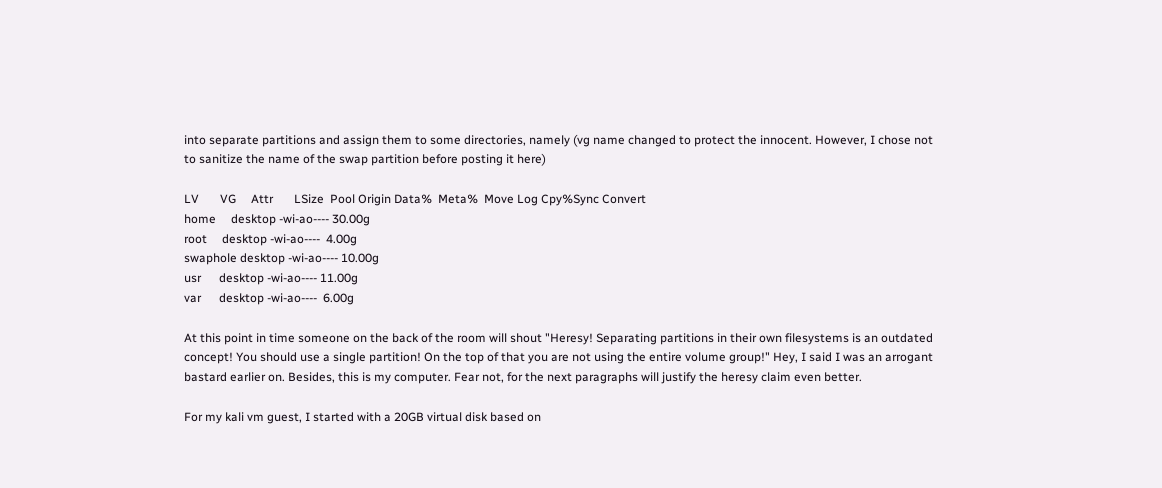into separate partitions and assign them to some directories, namely (vg name changed to protect the innocent. However, I chose not to sanitize the name of the swap partition before posting it here)

LV       VG     Attr       LSize  Pool Origin Data%  Meta%  Move Log Cpy%Sync Convert
home     desktop -wi-ao---- 30.00g
root     desktop -wi-ao----  4.00g
swaphole desktop -wi-ao---- 10.00g
usr      desktop -wi-ao---- 11.00g
var      desktop -wi-ao----  6.00g

At this point in time someone on the back of the room will shout "Heresy! Separating partitions in their own filesystems is an outdated concept! You should use a single partition! On the top of that you are not using the entire volume group!" Hey, I said I was an arrogant bastard earlier on. Besides, this is my computer. Fear not, for the next paragraphs will justify the heresy claim even better.

For my kali vm guest, I started with a 20GB virtual disk based on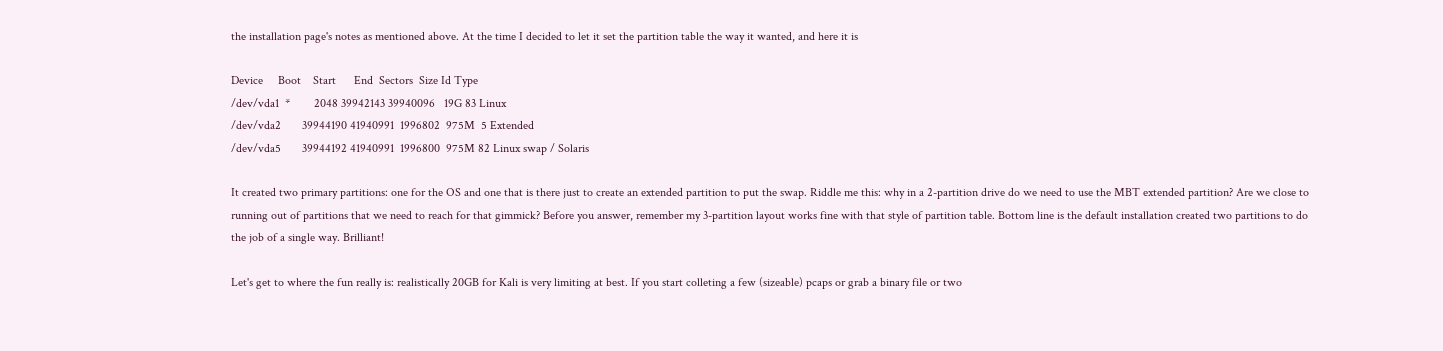the installation page's notes as mentioned above. At the time I decided to let it set the partition table the way it wanted, and here it is

Device     Boot    Start      End  Sectors  Size Id Type
/dev/vda1  *        2048 39942143 39940096   19G 83 Linux
/dev/vda2       39944190 41940991  1996802  975M  5 Extended
/dev/vda5       39944192 41940991  1996800  975M 82 Linux swap / Solaris

It created two primary partitions: one for the OS and one that is there just to create an extended partition to put the swap. Riddle me this: why in a 2-partition drive do we need to use the MBT extended partition? Are we close to running out of partitions that we need to reach for that gimmick? Before you answer, remember my 3-partition layout works fine with that style of partition table. Bottom line is the default installation created two partitions to do the job of a single way. Brilliant!

Let's get to where the fun really is: realistically 20GB for Kali is very limiting at best. If you start colleting a few (sizeable) pcaps or grab a binary file or two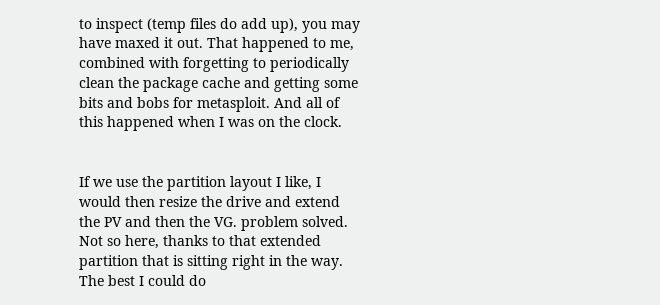to inspect (temp files do add up), you may have maxed it out. That happened to me, combined with forgetting to periodically clean the package cache and getting some bits and bobs for metasploit. And all of this happened when I was on the clock.


If we use the partition layout I like, I would then resize the drive and extend the PV and then the VG. problem solved. Not so here, thanks to that extended partition that is sitting right in the way. The best I could do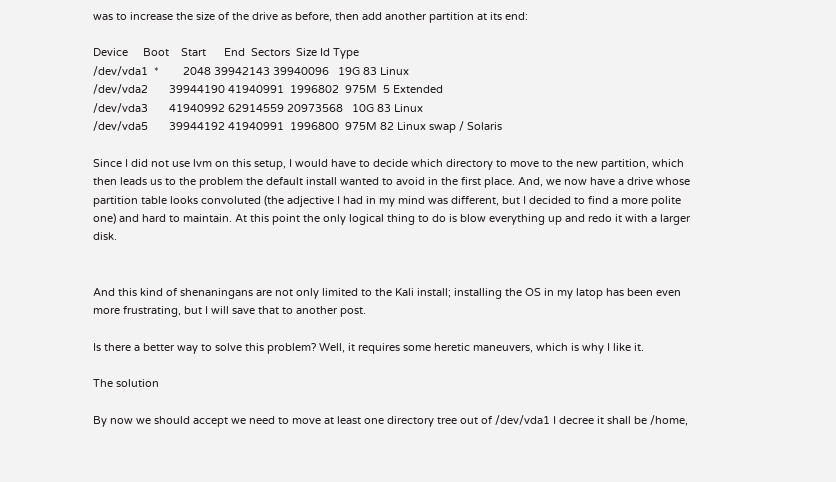was to increase the size of the drive as before, then add another partition at its end:

Device     Boot    Start      End  Sectors  Size Id Type
/dev/vda1  *        2048 39942143 39940096   19G 83 Linux
/dev/vda2       39944190 41940991  1996802  975M  5 Extended
/dev/vda3       41940992 62914559 20973568   10G 83 Linux
/dev/vda5       39944192 41940991  1996800  975M 82 Linux swap / Solaris

Since I did not use lvm on this setup, I would have to decide which directory to move to the new partition, which then leads us to the problem the default install wanted to avoid in the first place. And, we now have a drive whose partition table looks convoluted (the adjective I had in my mind was different, but I decided to find a more polite one) and hard to maintain. At this point the only logical thing to do is blow everything up and redo it with a larger disk.


And this kind of shenaningans are not only limited to the Kali install; installing the OS in my latop has been even more frustrating, but I will save that to another post.

Is there a better way to solve this problem? Well, it requires some heretic maneuvers, which is why I like it.

The solution

By now we should accept we need to move at least one directory tree out of /dev/vda1 I decree it shall be /home,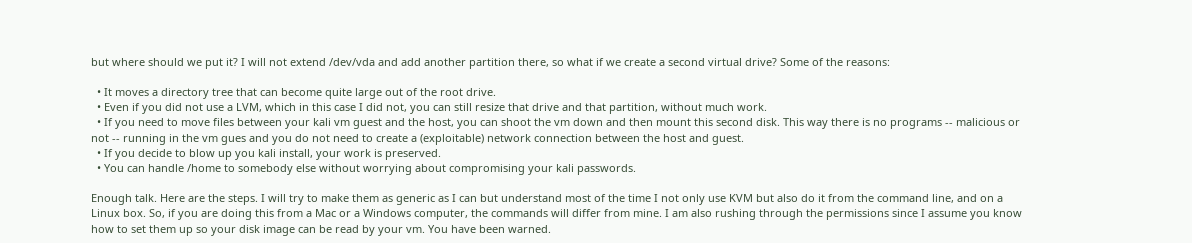but where should we put it? I will not extend /dev/vda and add another partition there, so what if we create a second virtual drive? Some of the reasons:

  • It moves a directory tree that can become quite large out of the root drive.
  • Even if you did not use a LVM, which in this case I did not, you can still resize that drive and that partition, without much work.
  • If you need to move files between your kali vm guest and the host, you can shoot the vm down and then mount this second disk. This way there is no programs -- malicious or not -- running in the vm gues and you do not need to create a (exploitable) network connection between the host and guest.
  • If you decide to blow up you kali install, your work is preserved.
  • You can handle /home to somebody else without worrying about compromising your kali passwords.

Enough talk. Here are the steps. I will try to make them as generic as I can but understand most of the time I not only use KVM but also do it from the command line, and on a Linux box. So, if you are doing this from a Mac or a Windows computer, the commands will differ from mine. I am also rushing through the permissions since I assume you know how to set them up so your disk image can be read by your vm. You have been warned.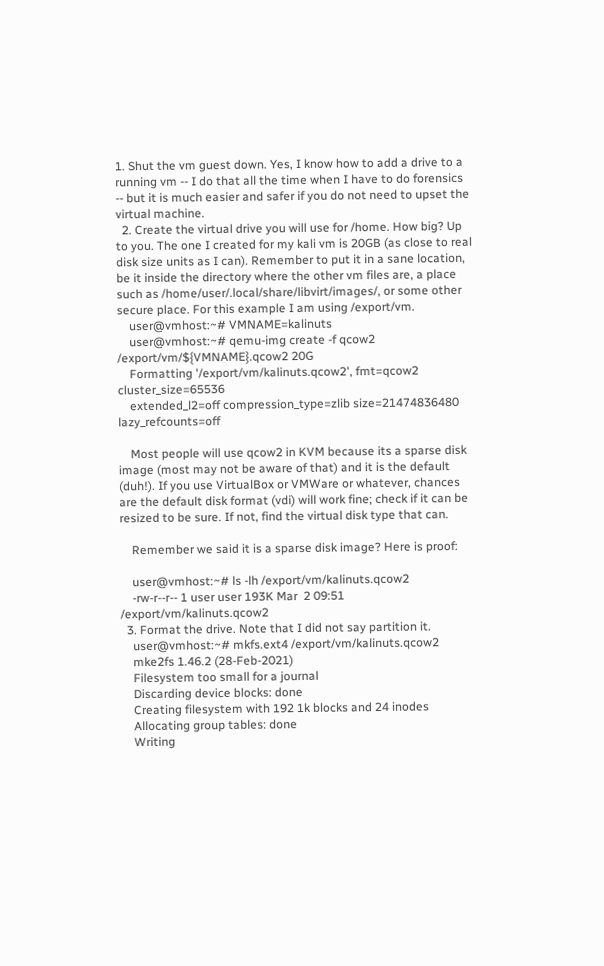1. Shut the vm guest down. Yes, I know how to add a drive to a running vm -- I do that all the time when I have to do forensics -- but it is much easier and safer if you do not need to upset the virtual machine.
  2. Create the virtual drive you will use for /home. How big? Up to you. The one I created for my kali vm is 20GB (as close to real disk size units as I can). Remember to put it in a sane location, be it inside the directory where the other vm files are, a place such as /home/user/.local/share/libvirt/images/, or some other secure place. For this example I am using /export/vm.
    user@vmhost:~# VMNAME=kalinuts
    user@vmhost:~# qemu-img create -f qcow2 /export/vm/${VMNAME}.qcow2 20G
    Formatting '/export/vm/kalinuts.qcow2', fmt=qcow2 cluster_size=65536
    extended_l2=off compression_type=zlib size=21474836480 lazy_refcounts=off

    Most people will use qcow2 in KVM because its a sparse disk image (most may not be aware of that) and it is the default (duh!). If you use VirtualBox or VMWare or whatever, chances are the default disk format (vdi) will work fine; check if it can be resized to be sure. If not, find the virtual disk type that can.

    Remember we said it is a sparse disk image? Here is proof:

    user@vmhost:~# ls -lh /export/vm/kalinuts.qcow2
    -rw-r--r-- 1 user user 193K Mar  2 09:51 /export/vm/kalinuts.qcow2
  3. Format the drive. Note that I did not say partition it.
    user@vmhost:~# mkfs.ext4 /export/vm/kalinuts.qcow2
    mke2fs 1.46.2 (28-Feb-2021)
    Filesystem too small for a journal
    Discarding device blocks: done
    Creating filesystem with 192 1k blocks and 24 inodes
    Allocating group tables: done
    Writing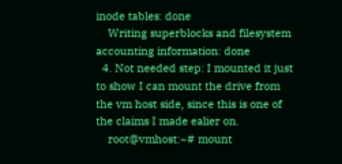inode tables: done
    Writing superblocks and filesystem accounting information: done
  4. Not needed step: I mounted it just to show I can mount the drive from the vm host side, since this is one of the claims I made ealier on.
    root@vmhost:~# mount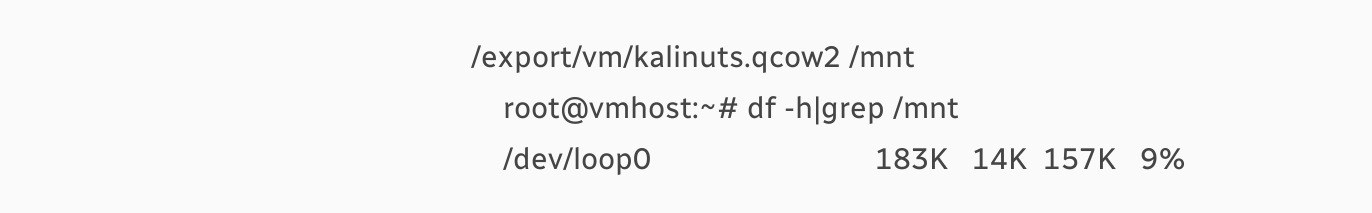/export/vm/kalinuts.qcow2 /mnt
    root@vmhost:~# df -h|grep /mnt
    /dev/loop0                            183K   14K  157K   9%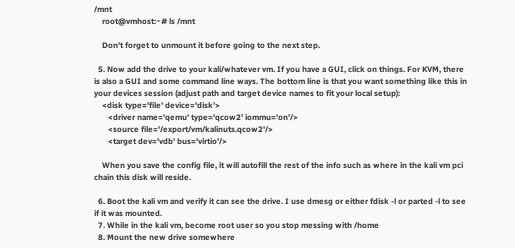/mnt
    root@vmhost:~# ls /mnt

    Don't forget to unmount it before going to the next step.

  5. Now add the drive to your kali/whatever vm. If you have a GUI, click on things. For KVM, there is also a GUI and some command line ways. The bottom line is that you want something like this in your devices session (adjust path and target device names to fit your local setup):
    <disk type='file' device='disk'>
       <driver name='qemu' type='qcow2' iommu='on'/>
       <source file='/export/vm/kalinuts.qcow2'/>
       <target dev='vdb' bus='virtio'/>

    When you save the config file, it will autofill the rest of the info such as where in the kali vm pci chain this disk will reside.

  6. Boot the kali vm and verify it can see the drive. I use dmesg or either fdisk -l or parted -l to see if it was mounted.
  7. While in the kali vm, become root user so you stop messing with /home
  8. Mount the new drive somewhere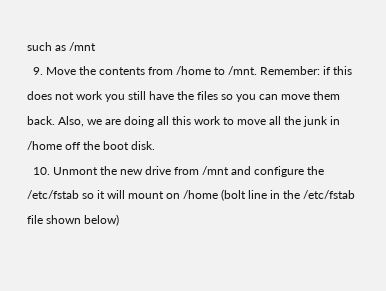such as /mnt
  9. Move the contents from /home to /mnt. Remember: if this does not work you still have the files so you can move them back. Also, we are doing all this work to move all the junk in /home off the boot disk.
  10. Unmont the new drive from /mnt and configure the /etc/fstab so it will mount on /home (bolt line in the /etc/fstab file shown below)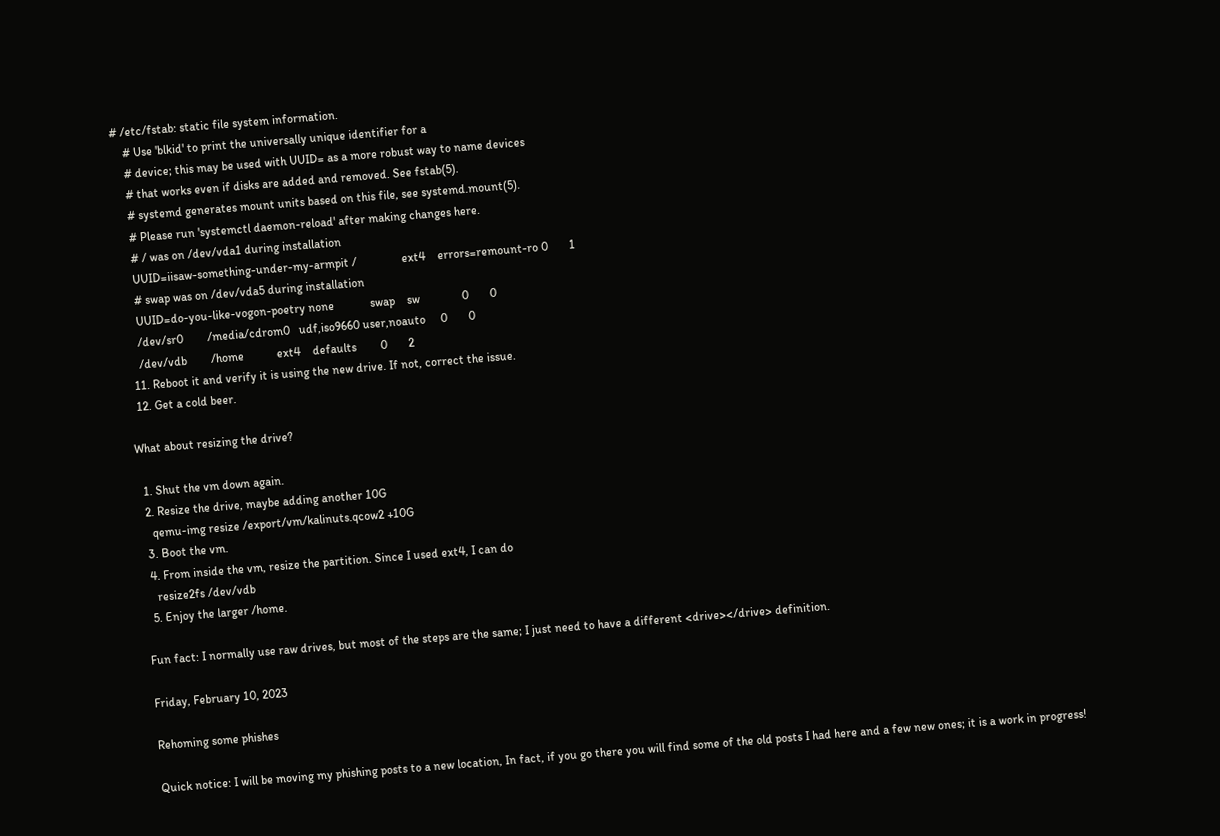# /etc/fstab: static file system information.
    # Use 'blkid' to print the universally unique identifier for a
    # device; this may be used with UUID= as a more robust way to name devices
    # that works even if disks are added and removed. See fstab(5).
    # systemd generates mount units based on this file, see systemd.mount(5).
    # Please run 'systemctl daemon-reload' after making changes here.
    # / was on /dev/vda1 during installation
    UUID=iisaw-something-under-my-armpit /               ext4    errors=remount-ro 0       1
    # swap was on /dev/vda5 during installation
    UUID=do-you-like-vogon-poetry none            swap    sw              0       0
    /dev/sr0        /media/cdrom0   udf,iso9660 user,noauto     0       0
    /dev/vdb        /home           ext4    defaults        0       2
  11. Reboot it and verify it is using the new drive. If not, correct the issue.
  12. Get a cold beer.

What about resizing the drive?

  1. Shut the vm down again.
  2. Resize the drive, maybe adding another 10G
    qemu-img resize /export/vm/kalinuts.qcow2 +10G
  3. Boot the vm.
  4. From inside the vm, resize the partition. Since I used ext4, I can do
    resize2fs /dev/vdb
  5. Enjoy the larger /home.

Fun fact: I normally use raw drives, but most of the steps are the same; I just need to have a different <drive></drive> definition.

Friday, February 10, 2023

Rehoming some phishes

Quick notice: I will be moving my phishing posts to a new location, In fact, if you go there you will find some of the old posts I had here and a few new ones; it is a work in progress!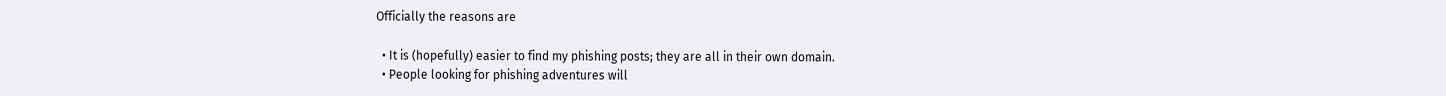Officially the reasons are

  • It is (hopefully) easier to find my phishing posts; they are all in their own domain.
  • People looking for phishing adventures will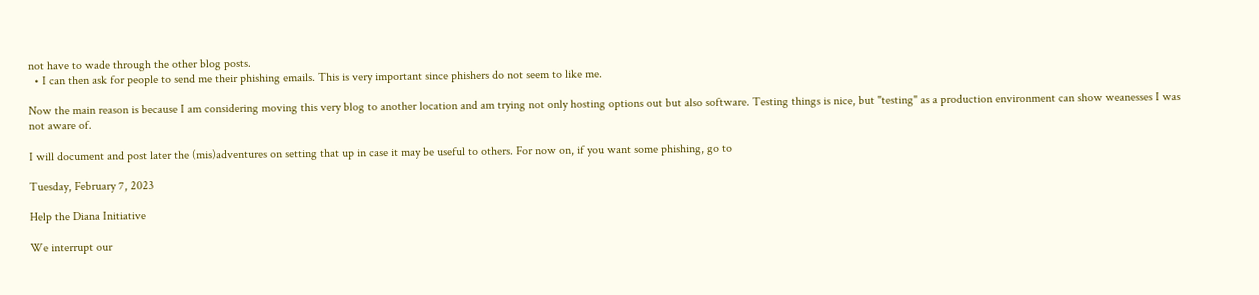not have to wade through the other blog posts.
  • I can then ask for people to send me their phishing emails. This is very important since phishers do not seem to like me.

Now the main reason is because I am considering moving this very blog to another location and am trying not only hosting options out but also software. Testing things is nice, but "testing" as a production environment can show weanesses I was not aware of.

I will document and post later the (mis)adventures on setting that up in case it may be useful to others. For now on, if you want some phishing, go to

Tuesday, February 7, 2023

Help the Diana Initiative

We interrupt our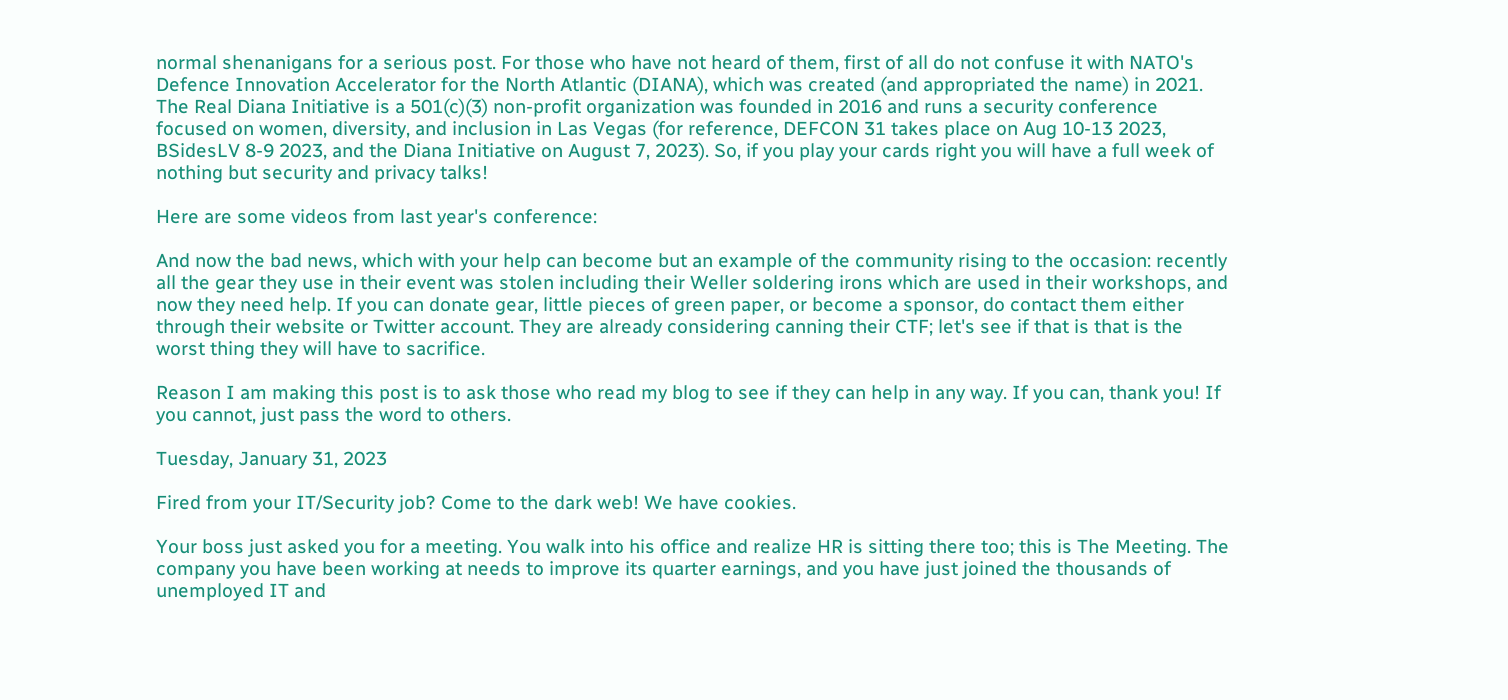normal shenanigans for a serious post. For those who have not heard of them, first of all do not confuse it with NATO's Defence Innovation Accelerator for the North Atlantic (DIANA), which was created (and appropriated the name) in 2021. The Real Diana Initiative is a 501(c)(3) non-profit organization was founded in 2016 and runs a security conference focused on women, diversity, and inclusion in Las Vegas (for reference, DEFCON 31 takes place on Aug 10-13 2023, BSidesLV 8-9 2023, and the Diana Initiative on August 7, 2023). So, if you play your cards right you will have a full week of nothing but security and privacy talks!

Here are some videos from last year's conference:

And now the bad news, which with your help can become but an example of the community rising to the occasion: recently all the gear they use in their event was stolen including their Weller soldering irons which are used in their workshops, and now they need help. If you can donate gear, little pieces of green paper, or become a sponsor, do contact them either through their website or Twitter account. They are already considering canning their CTF; let's see if that is that is the worst thing they will have to sacrifice.

Reason I am making this post is to ask those who read my blog to see if they can help in any way. If you can, thank you! If you cannot, just pass the word to others.

Tuesday, January 31, 2023

Fired from your IT/Security job? Come to the dark web! We have cookies.

Your boss just asked you for a meeting. You walk into his office and realize HR is sitting there too; this is The Meeting. The company you have been working at needs to improve its quarter earnings, and you have just joined the thousands of unemployed IT and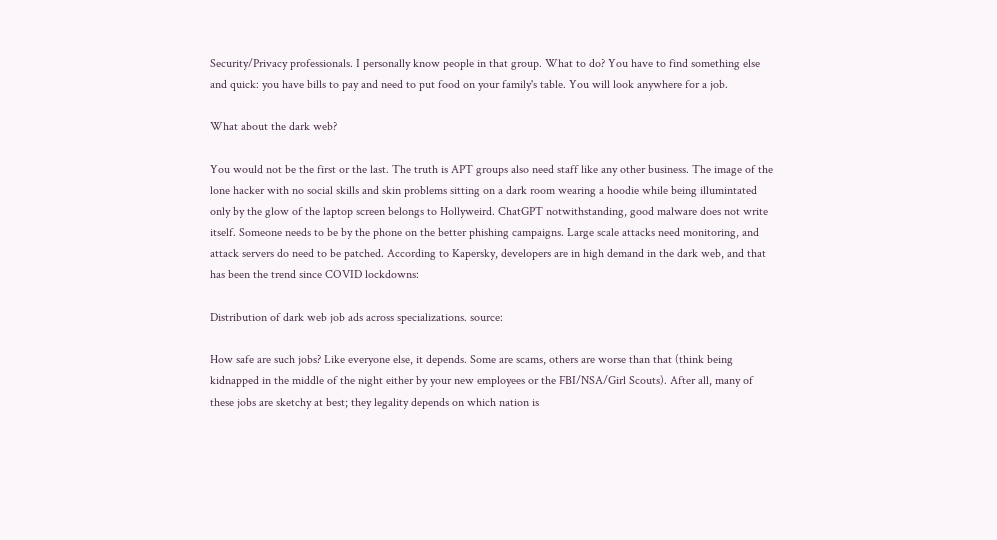Security/Privacy professionals. I personally know people in that group. What to do? You have to find something else and quick: you have bills to pay and need to put food on your family's table. You will look anywhere for a job.

What about the dark web?

You would not be the first or the last. The truth is APT groups also need staff like any other business. The image of the lone hacker with no social skills and skin problems sitting on a dark room wearing a hoodie while being illumintated only by the glow of the laptop screen belongs to Hollyweird. ChatGPT notwithstanding, good malware does not write itself. Someone needs to be by the phone on the better phishing campaigns. Large scale attacks need monitoring, and attack servers do need to be patched. According to Kapersky, developers are in high demand in the dark web, and that has been the trend since COVID lockdowns:

Distribution of dark web job ads across specializations. source:

How safe are such jobs? Like everyone else, it depends. Some are scams, others are worse than that (think being kidnapped in the middle of the night either by your new employees or the FBI/NSA/Girl Scouts). After all, many of these jobs are sketchy at best; they legality depends on which nation is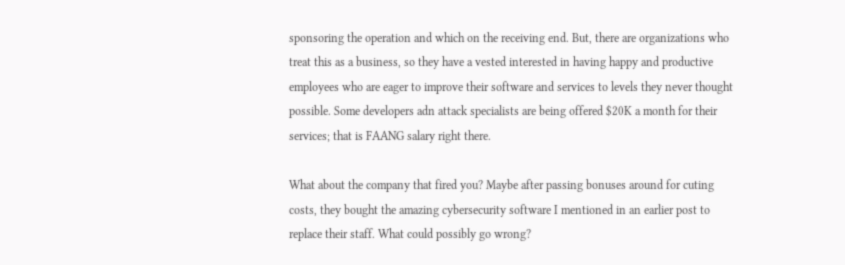sponsoring the operation and which on the receiving end. But, there are organizations who treat this as a business, so they have a vested interested in having happy and productive employees who are eager to improve their software and services to levels they never thought possible. Some developers adn attack specialists are being offered $20K a month for their services; that is FAANG salary right there.

What about the company that fired you? Maybe after passing bonuses around for cuting costs, they bought the amazing cybersecurity software I mentioned in an earlier post to replace their staff. What could possibly go wrong?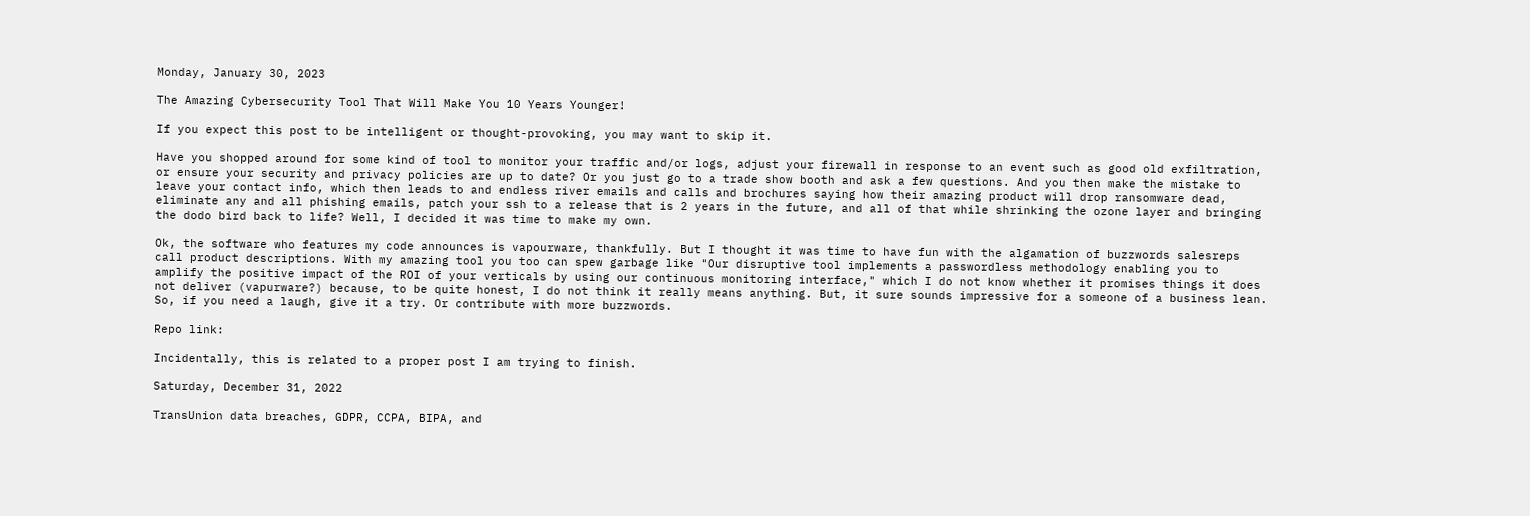Monday, January 30, 2023

The Amazing Cybersecurity Tool That Will Make You 10 Years Younger!

If you expect this post to be intelligent or thought-provoking, you may want to skip it.

Have you shopped around for some kind of tool to monitor your traffic and/or logs, adjust your firewall in response to an event such as good old exfiltration, or ensure your security and privacy policies are up to date? Or you just go to a trade show booth and ask a few questions. And you then make the mistake to leave your contact info, which then leads to and endless river emails and calls and brochures saying how their amazing product will drop ransomware dead, eliminate any and all phishing emails, patch your ssh to a release that is 2 years in the future, and all of that while shrinking the ozone layer and bringing the dodo bird back to life? Well, I decided it was time to make my own.

Ok, the software who features my code announces is vapourware, thankfully. But I thought it was time to have fun with the algamation of buzzwords salesreps call product descriptions. With my amazing tool you too can spew garbage like "Our disruptive tool implements a passwordless methodology enabling you to amplify the positive impact of the ROI of your verticals by using our continuous monitoring interface," which I do not know whether it promises things it does not deliver (vapurware?) because, to be quite honest, I do not think it really means anything. But, it sure sounds impressive for a someone of a business lean. So, if you need a laugh, give it a try. Or contribute with more buzzwords.

Repo link:

Incidentally, this is related to a proper post I am trying to finish.

Saturday, December 31, 2022

TransUnion data breaches, GDPR, CCPA, BIPA, and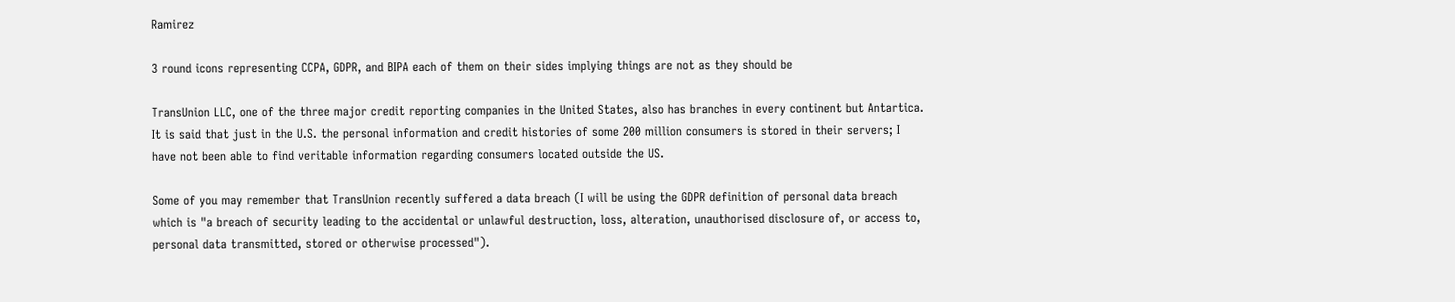Ramirez

3 round icons representing CCPA, GDPR, and BIPA each of them on their sides implying things are not as they should be

TransUnion LLC, one of the three major credit reporting companies in the United States, also has branches in every continent but Antartica. It is said that just in the U.S. the personal information and credit histories of some 200 million consumers is stored in their servers; I have not been able to find veritable information regarding consumers located outside the US.

Some of you may remember that TransUnion recently suffered a data breach (I will be using the GDPR definition of personal data breach which is "a breach of security leading to the accidental or unlawful destruction, loss, alteration, unauthorised disclosure of, or access to, personal data transmitted, stored or otherwise processed").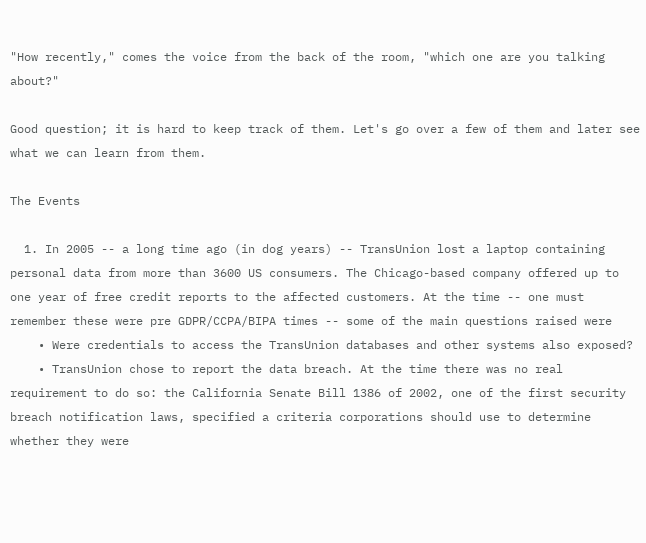"How recently," comes the voice from the back of the room, "which one are you talking about?"

Good question; it is hard to keep track of them. Let's go over a few of them and later see what we can learn from them.

The Events

  1. In 2005 -- a long time ago (in dog years) -- TransUnion lost a laptop containing personal data from more than 3600 US consumers. The Chicago-based company offered up to one year of free credit reports to the affected customers. At the time -- one must remember these were pre GDPR/CCPA/BIPA times -- some of the main questions raised were
    • Were credentials to access the TransUnion databases and other systems also exposed?
    • TransUnion chose to report the data breach. At the time there was no real requirement to do so: the California Senate Bill 1386 of 2002, one of the first security breach notification laws, specified a criteria corporations should use to determine whether they were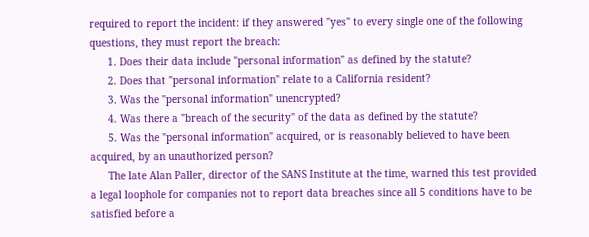required to report the incident: if they answered "yes" to every single one of the following questions, they must report the breach:
      1. Does their data include "personal information" as defined by the statute?
      2. Does that "personal information" relate to a California resident?
      3. Was the "personal information" unencrypted?
      4. Was there a "breach of the security" of the data as defined by the statute?
      5. Was the "personal information" acquired, or is reasonably believed to have been acquired, by an unauthorized person?
      The late Alan Paller, director of the SANS Institute at the time, warned this test provided a legal loophole for companies not to report data breaches since all 5 conditions have to be satisfied before a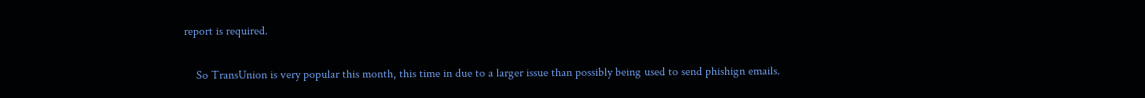report is required.

    So TransUnion is very popular this month, this time in due to a larger issue than possibly being used to send phishign emails.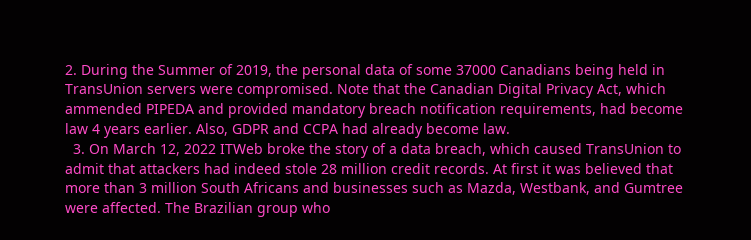2. During the Summer of 2019, the personal data of some 37000 Canadians being held in TransUnion servers were compromised. Note that the Canadian Digital Privacy Act, which ammended PIPEDA and provided mandatory breach notification requirements, had become law 4 years earlier. Also, GDPR and CCPA had already become law.
  3. On March 12, 2022 ITWeb broke the story of a data breach, which caused TransUnion to admit that attackers had indeed stole 28 million credit records. At first it was believed that more than 3 million South Africans and businesses such as Mazda, Westbank, and Gumtree were affected. The Brazilian group who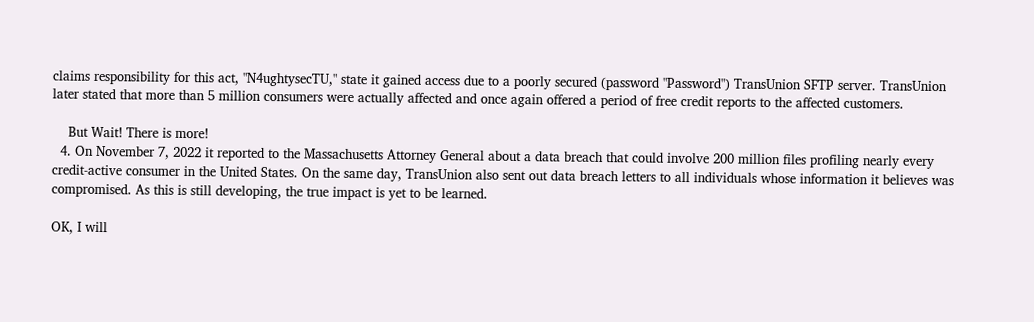claims responsibility for this act, "N4ughtysecTU," state it gained access due to a poorly secured (password "Password") TransUnion SFTP server. TransUnion later stated that more than 5 million consumers were actually affected and once again offered a period of free credit reports to the affected customers.

    But Wait! There is more!
  4. On November 7, 2022 it reported to the Massachusetts Attorney General about a data breach that could involve 200 million files profiling nearly every credit-active consumer in the United States. On the same day, TransUnion also sent out data breach letters to all individuals whose information it believes was compromised. As this is still developing, the true impact is yet to be learned.

OK, I will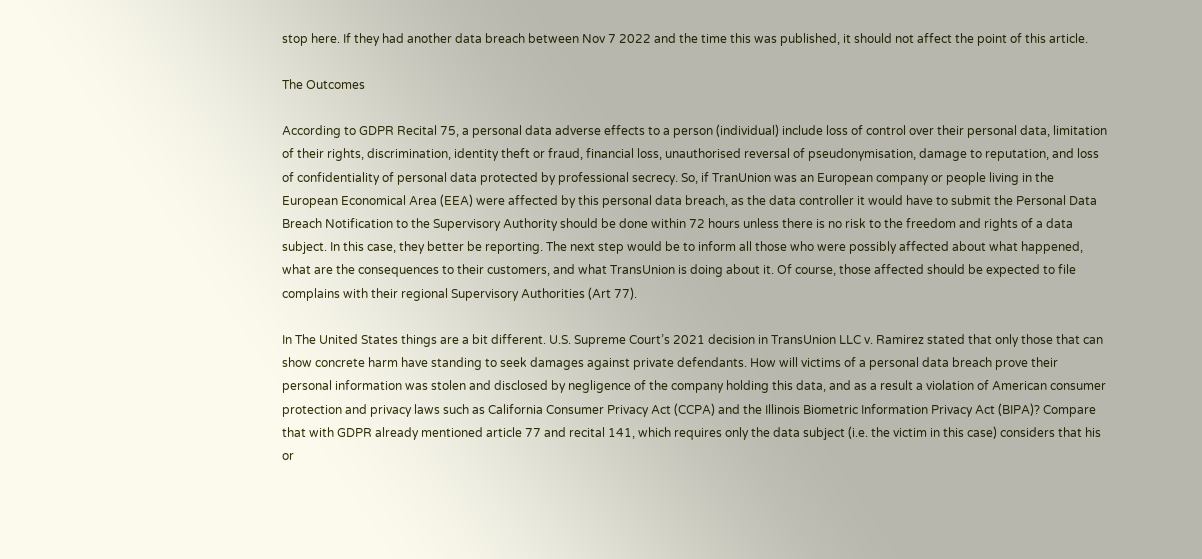stop here. If they had another data breach between Nov 7 2022 and the time this was published, it should not affect the point of this article.

The Outcomes

According to GDPR Recital 75, a personal data adverse effects to a person (individual) include loss of control over their personal data, limitation of their rights, discrimination, identity theft or fraud, financial loss, unauthorised reversal of pseudonymisation, damage to reputation, and loss of confidentiality of personal data protected by professional secrecy. So, if TranUnion was an European company or people living in the European Economical Area (EEA) were affected by this personal data breach, as the data controller it would have to submit the Personal Data Breach Notification to the Supervisory Authority should be done within 72 hours unless there is no risk to the freedom and rights of a data subject. In this case, they better be reporting. The next step would be to inform all those who were possibly affected about what happened, what are the consequences to their customers, and what TransUnion is doing about it. Of course, those affected should be expected to file complains with their regional Supervisory Authorities (Art 77).

In The United States things are a bit different. U.S. Supreme Court’s 2021 decision in TransUnion LLC v. Ramirez stated that only those that can show concrete harm have standing to seek damages against private defendants. How will victims of a personal data breach prove their personal information was stolen and disclosed by negligence of the company holding this data, and as a result a violation of American consumer protection and privacy laws such as California Consumer Privacy Act (CCPA) and the Illinois Biometric Information Privacy Act (BIPA)? Compare that with GDPR already mentioned article 77 and recital 141, which requires only the data subject (i.e. the victim in this case) considers that his or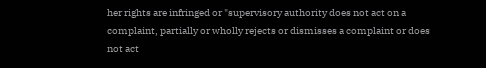her rights are infringed or "supervisory authority does not act on a complaint, partially or wholly rejects or dismisses a complaint or does not act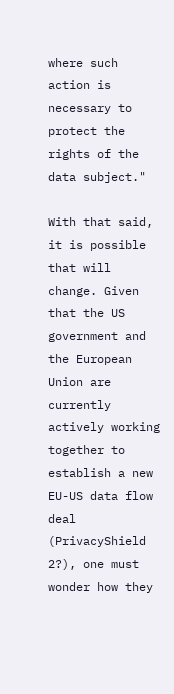where such action is necessary to protect the rights of the data subject."

With that said, it is possible that will change. Given that the US government and the European Union are currently actively working together to establish a new EU-US data flow deal (PrivacyShield 2?), one must wonder how they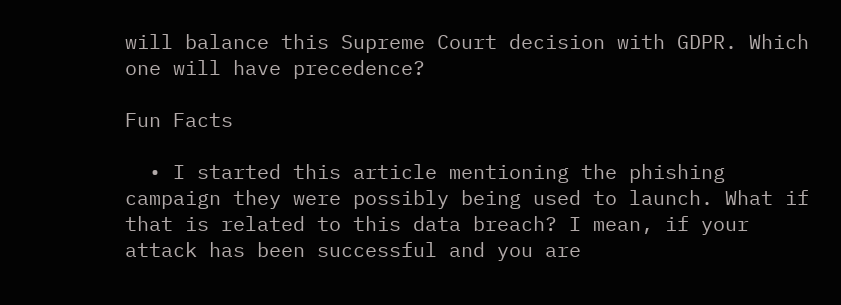will balance this Supreme Court decision with GDPR. Which one will have precedence?

Fun Facts

  • I started this article mentioning the phishing campaign they were possibly being used to launch. What if that is related to this data breach? I mean, if your attack has been successful and you are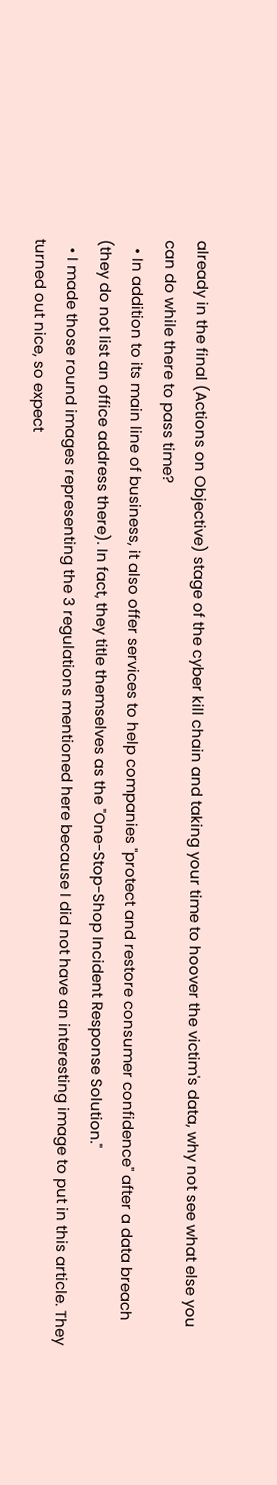already in the final (Actions on Objective) stage of the cyber kill chain and taking your time to hoover the victim's data, why not see what else you can do while there to pass time?
  • In addition to its main line of business, it also offer services to help companies "protect and restore consumer confidence" after a data breach (they do not list an office address there). In fact, they title themselves as the "One-Stop-Shop Incident Response Solution."
  • I made those round images representing the 3 regulations mentioned here because I did not have an interesting image to put in this article. They turned out nice, so expect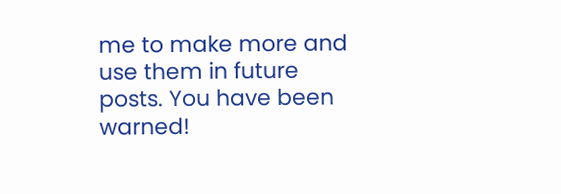me to make more and use them in future posts. You have been warned!